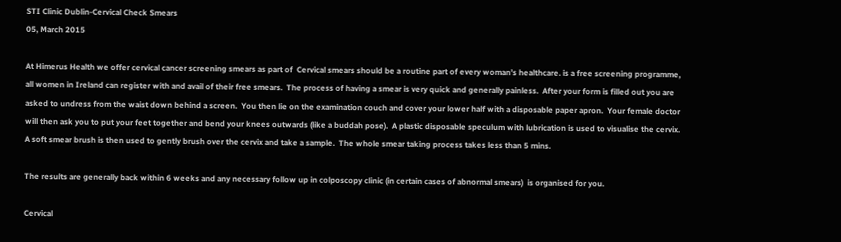STI Clinic Dublin-Cervical Check Smears
05, March 2015

At Himerus Health we offer cervical cancer screening smears as part of  Cervical smears should be a routine part of every woman’s healthcare. is a free screening programme, all women in Ireland can register with and avail of their free smears.  The process of having a smear is very quick and generally painless.  After your form is filled out you are asked to undress from the waist down behind a screen.  You then lie on the examination couch and cover your lower half with a disposable paper apron.  Your female doctor will then ask you to put your feet together and bend your knees outwards (like a buddah pose).  A plastic disposable speculum with lubrication is used to visualise the cervix.  A soft smear brush is then used to gently brush over the cervix and take a sample.  The whole smear taking process takes less than 5 mins.

The results are generally back within 6 weeks and any necessary follow up in colposcopy clinic (in certain cases of abnormal smears)  is organised for you.

Cervical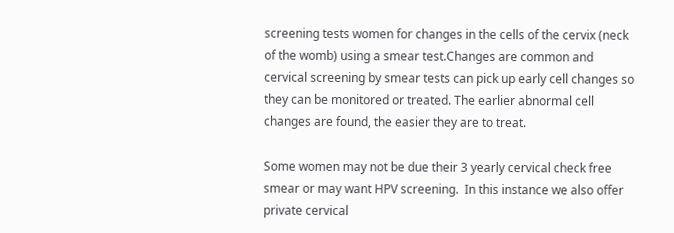screening tests women for changes in the cells of the cervix (neck of the womb) using a smear test.Changes are common and cervical screening by smear tests can pick up early cell changes so they can be monitored or treated. The earlier abnormal cell changes are found, the easier they are to treat.

Some women may not be due their 3 yearly cervical check free smear or may want HPV screening.  In this instance we also offer private cervical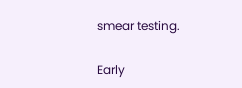smear testing.

Early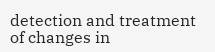detection and treatment of changes in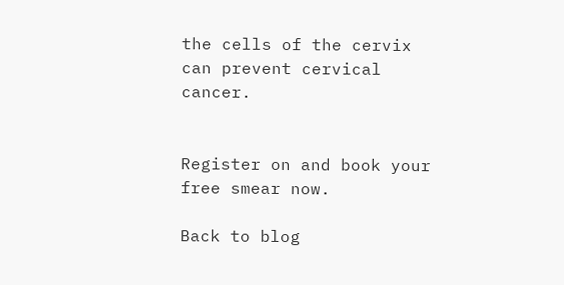the cells of the cervix can prevent cervical cancer.


Register on and book your free smear now.

Back to blog